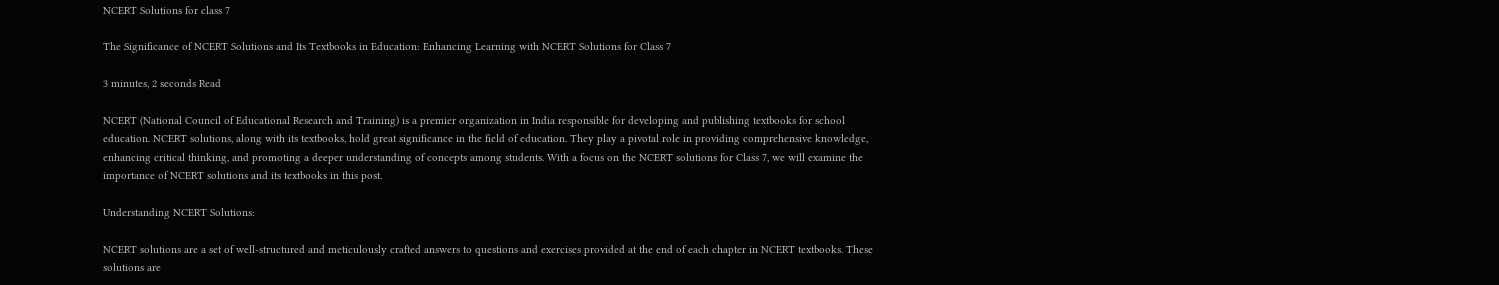NCERT Solutions for class 7

The Significance of NCERT Solutions and Its Textbooks in Education: Enhancing Learning with NCERT Solutions for Class 7

3 minutes, 2 seconds Read

NCERT (National Council of Educational Research and Training) is a premier organization in India responsible for developing and publishing textbooks for school education. NCERT solutions, along with its textbooks, hold great significance in the field of education. They play a pivotal role in providing comprehensive knowledge, enhancing critical thinking, and promoting a deeper understanding of concepts among students. With a focus on the NCERT solutions for Class 7, we will examine the importance of NCERT solutions and its textbooks in this post.

Understanding NCERT Solutions:

NCERT solutions are a set of well-structured and meticulously crafted answers to questions and exercises provided at the end of each chapter in NCERT textbooks. These solutions are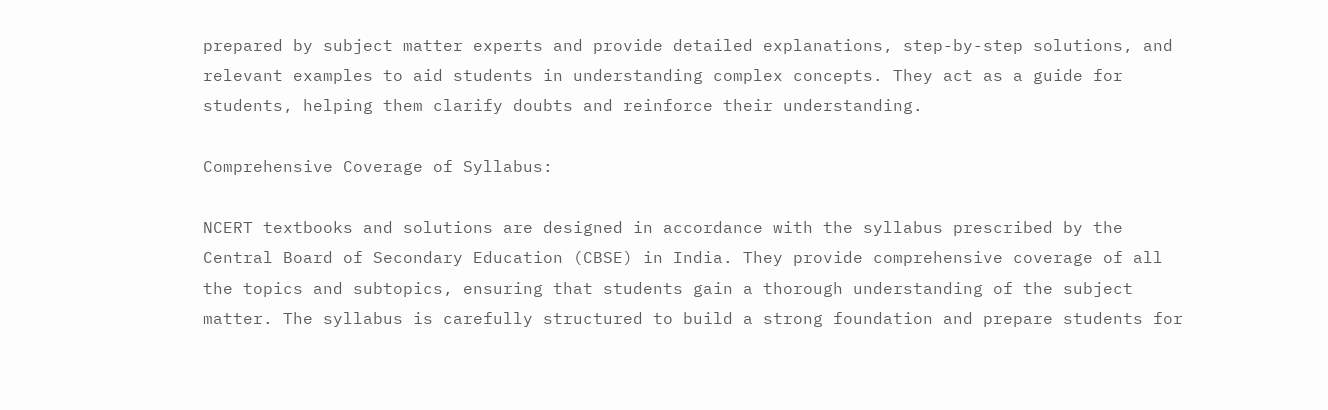prepared by subject matter experts and provide detailed explanations, step-by-step solutions, and relevant examples to aid students in understanding complex concepts. They act as a guide for students, helping them clarify doubts and reinforce their understanding.

Comprehensive Coverage of Syllabus:

NCERT textbooks and solutions are designed in accordance with the syllabus prescribed by the Central Board of Secondary Education (CBSE) in India. They provide comprehensive coverage of all the topics and subtopics, ensuring that students gain a thorough understanding of the subject matter. The syllabus is carefully structured to build a strong foundation and prepare students for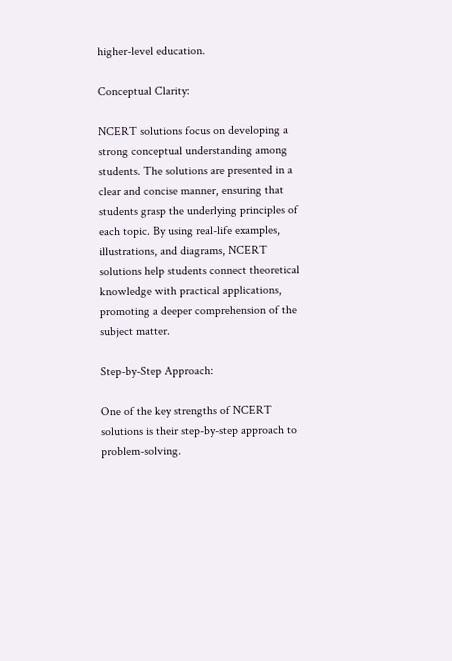higher-level education.

Conceptual Clarity:

NCERT solutions focus on developing a strong conceptual understanding among students. The solutions are presented in a clear and concise manner, ensuring that students grasp the underlying principles of each topic. By using real-life examples, illustrations, and diagrams, NCERT solutions help students connect theoretical knowledge with practical applications, promoting a deeper comprehension of the subject matter.

Step-by-Step Approach:

One of the key strengths of NCERT solutions is their step-by-step approach to problem-solving.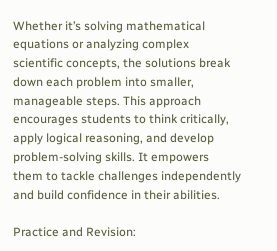Whether it’s solving mathematical equations or analyzing complex scientific concepts, the solutions break down each problem into smaller, manageable steps. This approach encourages students to think critically, apply logical reasoning, and develop problem-solving skills. It empowers them to tackle challenges independently and build confidence in their abilities.

Practice and Revision: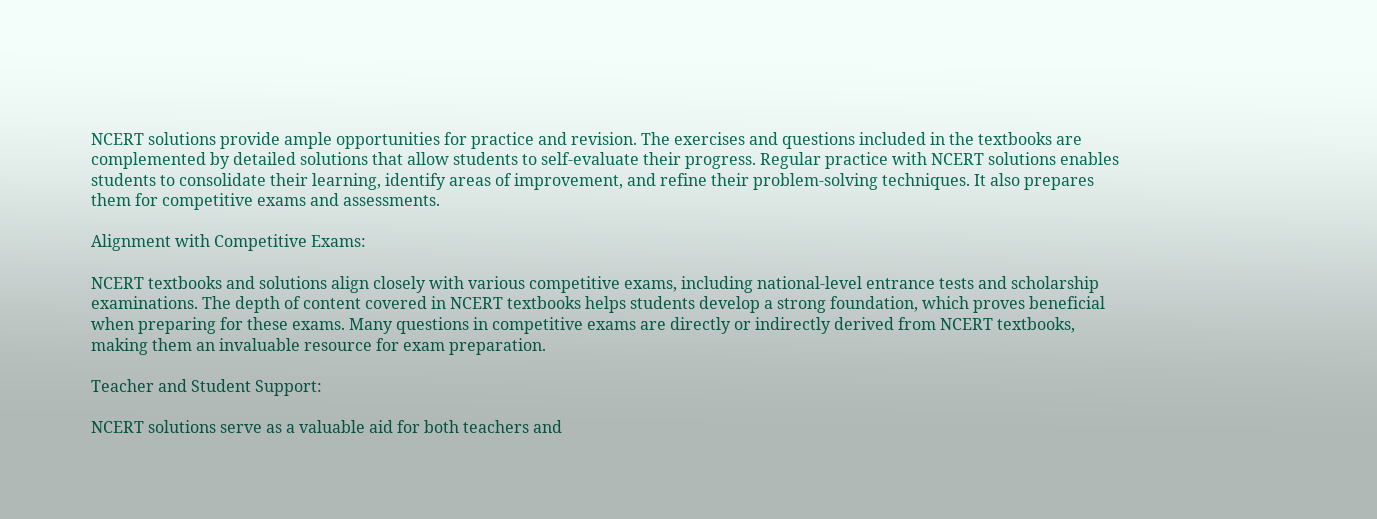NCERT solutions provide ample opportunities for practice and revision. The exercises and questions included in the textbooks are complemented by detailed solutions that allow students to self-evaluate their progress. Regular practice with NCERT solutions enables students to consolidate their learning, identify areas of improvement, and refine their problem-solving techniques. It also prepares them for competitive exams and assessments.

Alignment with Competitive Exams:

NCERT textbooks and solutions align closely with various competitive exams, including national-level entrance tests and scholarship examinations. The depth of content covered in NCERT textbooks helps students develop a strong foundation, which proves beneficial when preparing for these exams. Many questions in competitive exams are directly or indirectly derived from NCERT textbooks, making them an invaluable resource for exam preparation.

Teacher and Student Support:

NCERT solutions serve as a valuable aid for both teachers and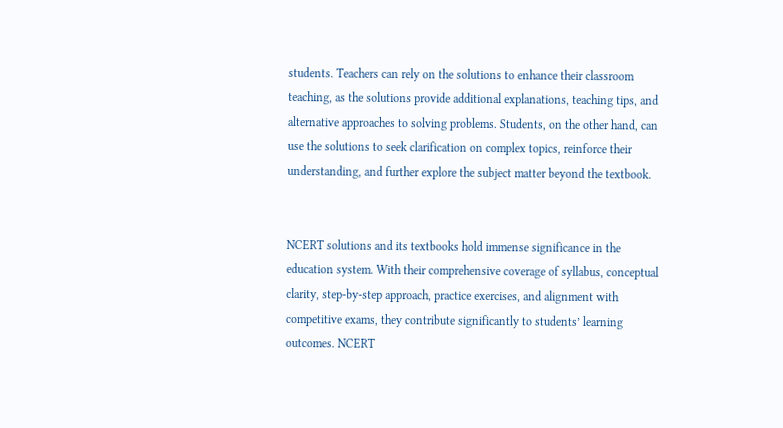students. Teachers can rely on the solutions to enhance their classroom teaching, as the solutions provide additional explanations, teaching tips, and alternative approaches to solving problems. Students, on the other hand, can use the solutions to seek clarification on complex topics, reinforce their understanding, and further explore the subject matter beyond the textbook.


NCERT solutions and its textbooks hold immense significance in the education system. With their comprehensive coverage of syllabus, conceptual clarity, step-by-step approach, practice exercises, and alignment with competitive exams, they contribute significantly to students’ learning outcomes. NCERT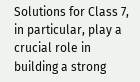Solutions for Class 7, in particular, play a crucial role in building a strong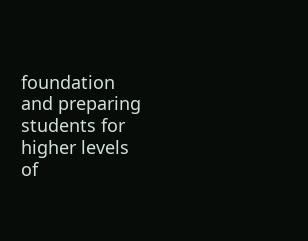foundation and preparing students for higher levels of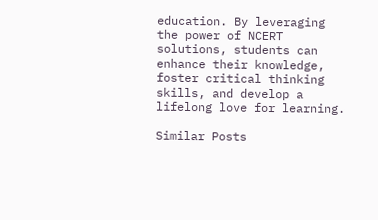education. By leveraging the power of NCERT solutions, students can enhance their knowledge, foster critical thinking skills, and develop a lifelong love for learning.

Similar Posts